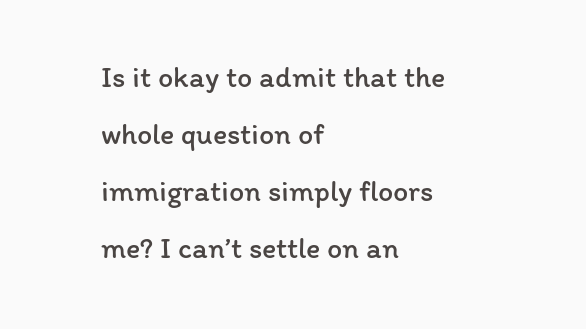Is it okay to admit that the whole question of immigration simply floors me? I can’t settle on an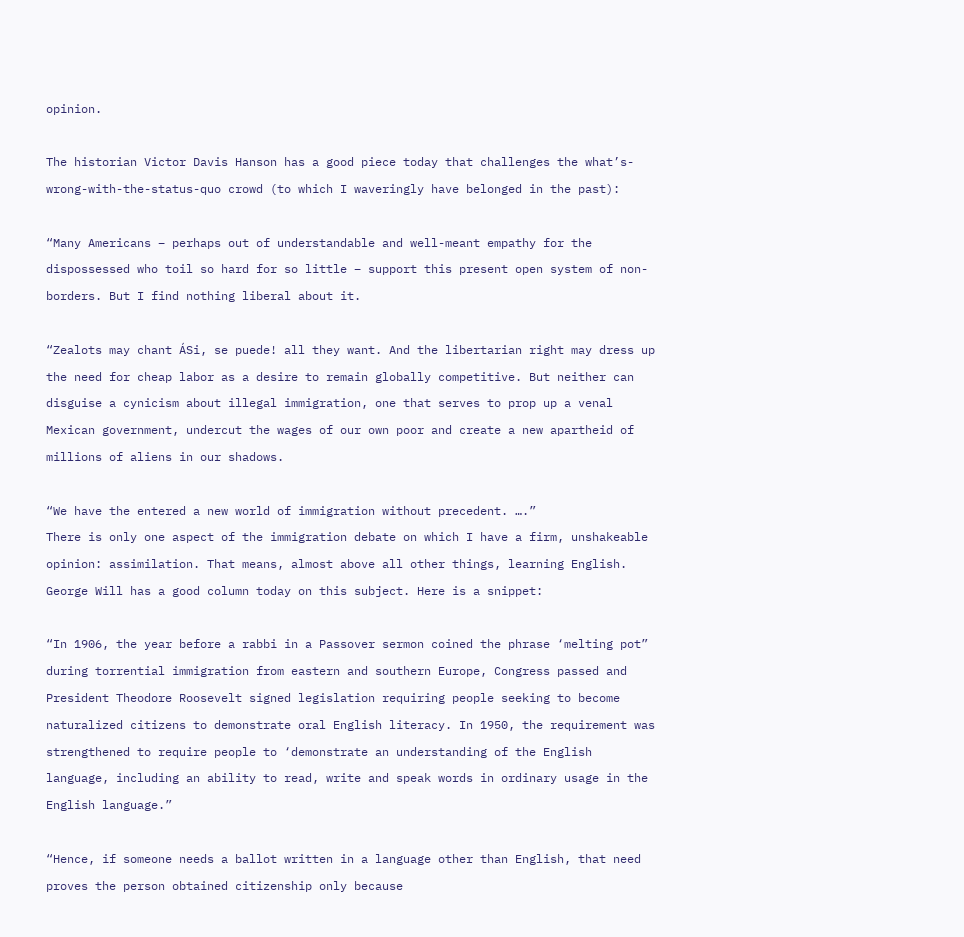opinion.

The historian Victor Davis Hanson has a good piece today that challenges the what’s-wrong-with-the-status-quo crowd (to which I waveringly have belonged in the past):

“Many Americans – perhaps out of understandable and well-meant empathy for the dispossessed who toil so hard for so little – support this present open system of non-borders. But I find nothing liberal about it.

“Zealots may chant ÁSi, se puede! all they want. And the libertarian right may dress up the need for cheap labor as a desire to remain globally competitive. But neither can disguise a cynicism about illegal immigration, one that serves to prop up a venal Mexican government, undercut the wages of our own poor and create a new apartheid of millions of aliens in our shadows.

“We have the entered a new world of immigration without precedent. ….”
There is only one aspect of the immigration debate on which I have a firm, unshakeable opinion: assimilation. That means, almost above all other things, learning English. George Will has a good column today on this subject. Here is a snippet:

“In 1906, the year before a rabbi in a Passover sermon coined the phrase ‘melting pot” during torrential immigration from eastern and southern Europe, Congress passed and President Theodore Roosevelt signed legislation requiring people seeking to become naturalized citizens to demonstrate oral English literacy. In 1950, the requirement was strengthened to require people to ‘demonstrate an understanding of the English language, including an ability to read, write and speak words in ordinary usage in the English language.”

“Hence, if someone needs a ballot written in a language other than English, that need proves the person obtained citizenship only because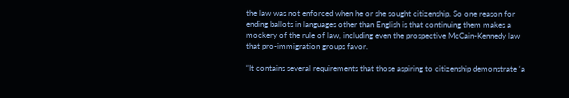the law was not enforced when he or she sought citizenship. So one reason for ending ballots in languages other than English is that continuing them makes a mockery of the rule of law, including even the prospective McCain-Kennedy law that pro-immigration groups favor.

“It contains several requirements that those aspiring to citizenship demonstrate ‘a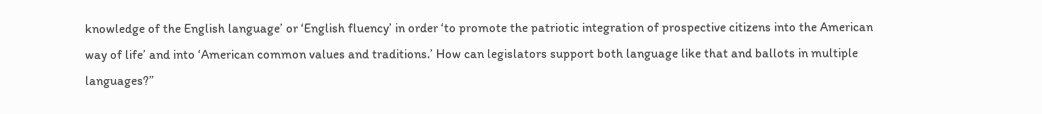knowledge of the English language’ or ‘English fluency’ in order ‘to promote the patriotic integration of prospective citizens into the American way of life’ and into ‘American common values and traditions.’ How can legislators support both language like that and ballots in multiple languages?”